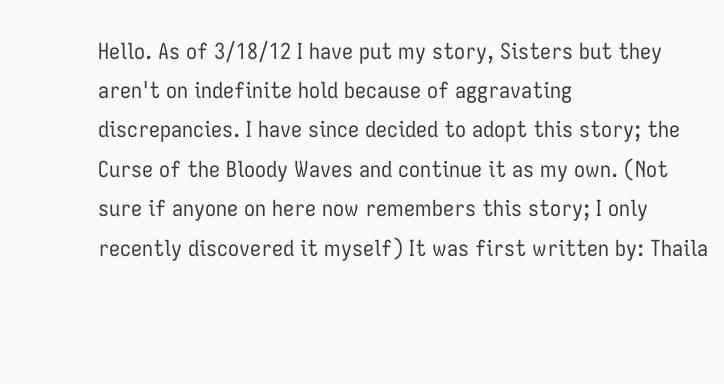Hello. As of 3/18/12 I have put my story, Sisters but they aren't on indefinite hold because of aggravating discrepancies. I have since decided to adopt this story; the Curse of the Bloody Waves and continue it as my own. (Not sure if anyone on here now remembers this story; I only recently discovered it myself) It was first written by: Thaila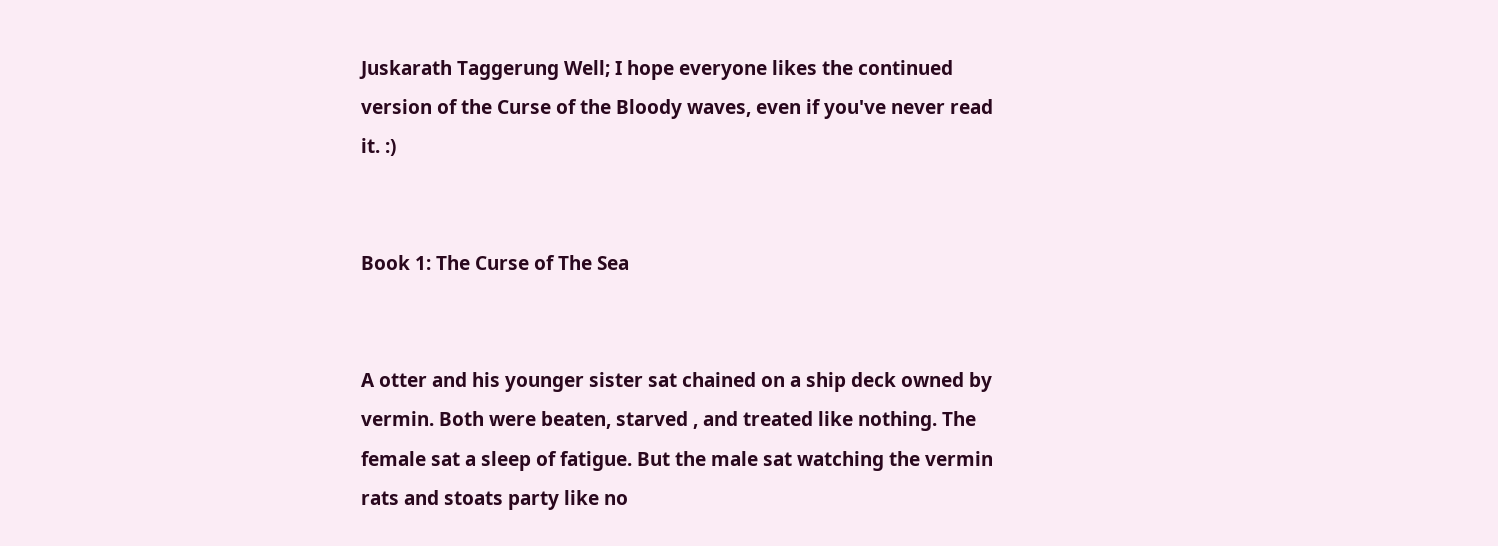Juskarath Taggerung Well; I hope everyone likes the continued version of the Curse of the Bloody waves, even if you've never read it. :)


Book 1: The Curse of The Sea


A otter and his younger sister sat chained on a ship deck owned by vermin. Both were beaten, starved , and treated like nothing. The female sat a sleep of fatigue. But the male sat watching the vermin rats and stoats party like no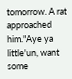tomorrow. A rat approached him."Aye ya little'un, want some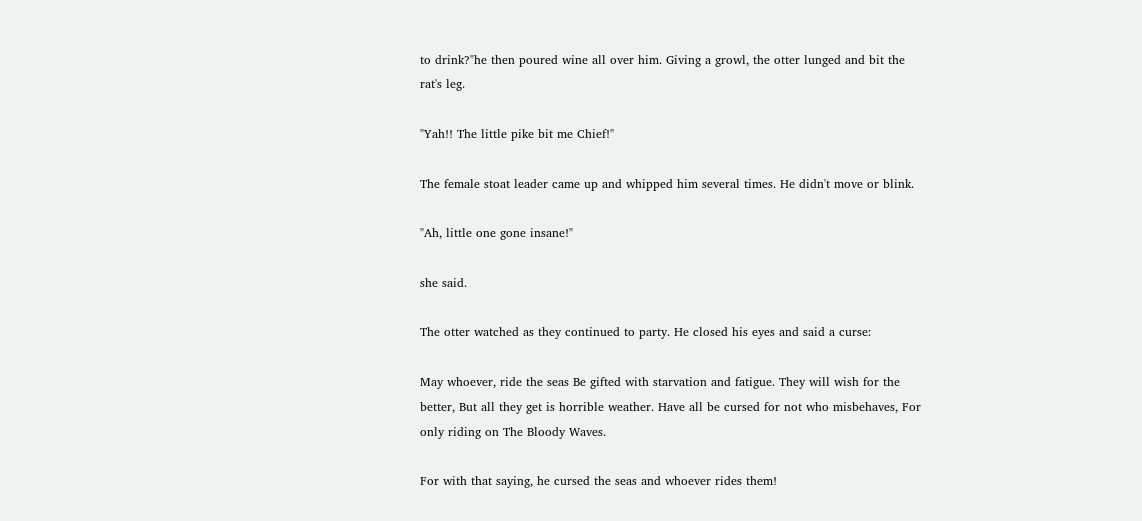to drink?"he then poured wine all over him. Giving a growl, the otter lunged and bit the rat's leg.

"Yah!! The little pike bit me Chief!"

The female stoat leader came up and whipped him several times. He didn't move or blink.

"Ah, little one gone insane!"

she said.

The otter watched as they continued to party. He closed his eyes and said a curse:

May whoever, ride the seas Be gifted with starvation and fatigue. They will wish for the better, But all they get is horrible weather. Have all be cursed for not who misbehaves, For only riding on The Bloody Waves.

For with that saying, he cursed the seas and whoever rides them!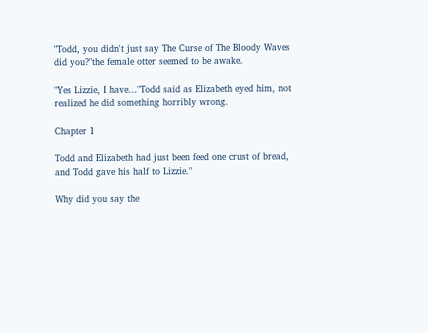"Todd, you didn't just say The Curse of The Bloody Waves did you?"the female otter seemed to be awake.

"Yes Lizzie, I have..."Todd said as Elizabeth eyed him, not realized he did something horribly wrong.

Chapter 1

Todd and Elizabeth had just been feed one crust of bread, and Todd gave his half to Lizzie."

Why did you say the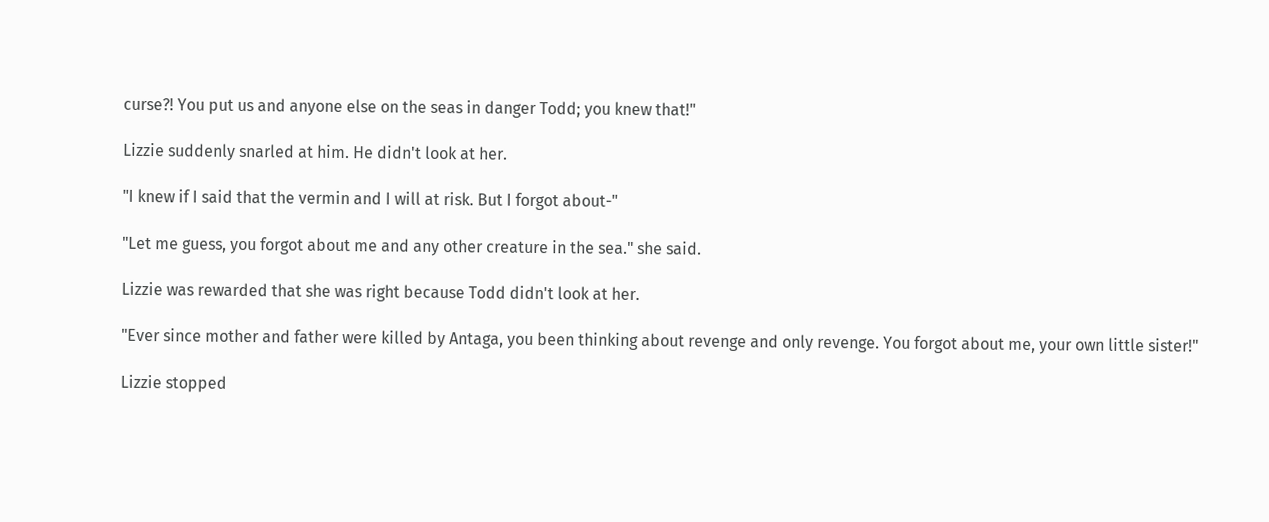curse?! You put us and anyone else on the seas in danger Todd; you knew that!"

Lizzie suddenly snarled at him. He didn't look at her.

"I knew if I said that the vermin and I will at risk. But I forgot about-"

"Let me guess, you forgot about me and any other creature in the sea." she said.

Lizzie was rewarded that she was right because Todd didn't look at her.

"Ever since mother and father were killed by Antaga, you been thinking about revenge and only revenge. You forgot about me, your own little sister!"

Lizzie stopped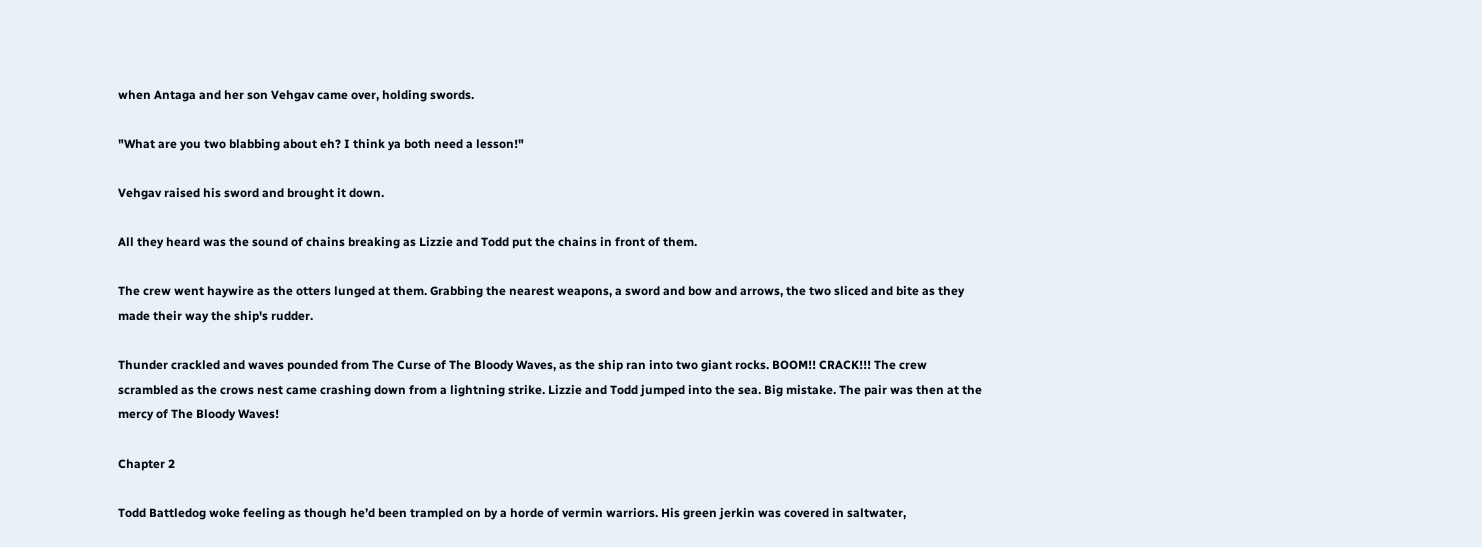when Antaga and her son Vehgav came over, holding swords.

"What are you two blabbing about eh? I think ya both need a lesson!"

Vehgav raised his sword and brought it down.

All they heard was the sound of chains breaking as Lizzie and Todd put the chains in front of them.

The crew went haywire as the otters lunged at them. Grabbing the nearest weapons, a sword and bow and arrows, the two sliced and bite as they made their way the ship's rudder.

Thunder crackled and waves pounded from The Curse of The Bloody Waves, as the ship ran into two giant rocks. BOOM!! CRACK!!! The crew scrambled as the crows nest came crashing down from a lightning strike. Lizzie and Todd jumped into the sea. Big mistake. The pair was then at the mercy of The Bloody Waves!

Chapter 2

Todd Battledog woke feeling as though he’d been trampled on by a horde of vermin warriors. His green jerkin was covered in saltwater,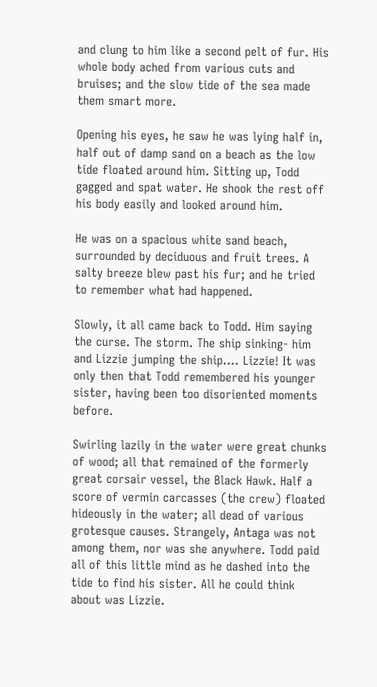and clung to him like a second pelt of fur. His whole body ached from various cuts and bruises; and the slow tide of the sea made them smart more.

Opening his eyes, he saw he was lying half in, half out of damp sand on a beach as the low tide floated around him. Sitting up, Todd gagged and spat water. He shook the rest off his body easily and looked around him.

He was on a spacious white sand beach, surrounded by deciduous and fruit trees. A salty breeze blew past his fur; and he tried to remember what had happened.

Slowly, it all came back to Todd. Him saying the curse. The storm. The ship sinking- him and Lizzie jumping the ship…. Lizzie! It was only then that Todd remembered his younger sister, having been too disoriented moments before.

Swirling lazily in the water were great chunks of wood; all that remained of the formerly great corsair vessel, the Black Hawk. Half a score of vermin carcasses (the crew) floated hideously in the water; all dead of various grotesque causes. Strangely, Antaga was not among them, nor was she anywhere. Todd paid all of this little mind as he dashed into the tide to find his sister. All he could think about was Lizzie.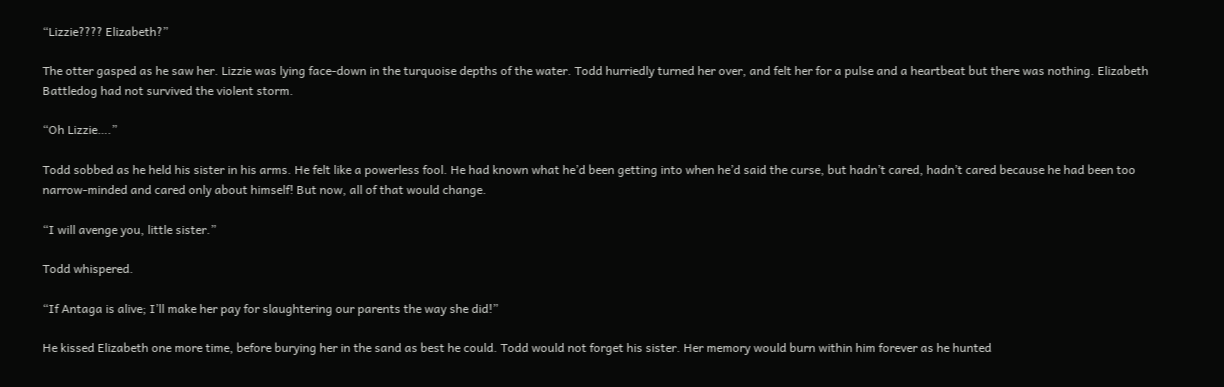“Lizzie???? Elizabeth?”

The otter gasped as he saw her. Lizzie was lying face-down in the turquoise depths of the water. Todd hurriedly turned her over, and felt her for a pulse and a heartbeat but there was nothing. Elizabeth Battledog had not survived the violent storm.

“Oh Lizzie….”

Todd sobbed as he held his sister in his arms. He felt like a powerless fool. He had known what he’d been getting into when he’d said the curse, but hadn’t cared, hadn’t cared because he had been too narrow-minded and cared only about himself! But now, all of that would change.

“I will avenge you, little sister.”

Todd whispered.

“If Antaga is alive; I’ll make her pay for slaughtering our parents the way she did!”

He kissed Elizabeth one more time, before burying her in the sand as best he could. Todd would not forget his sister. Her memory would burn within him forever as he hunted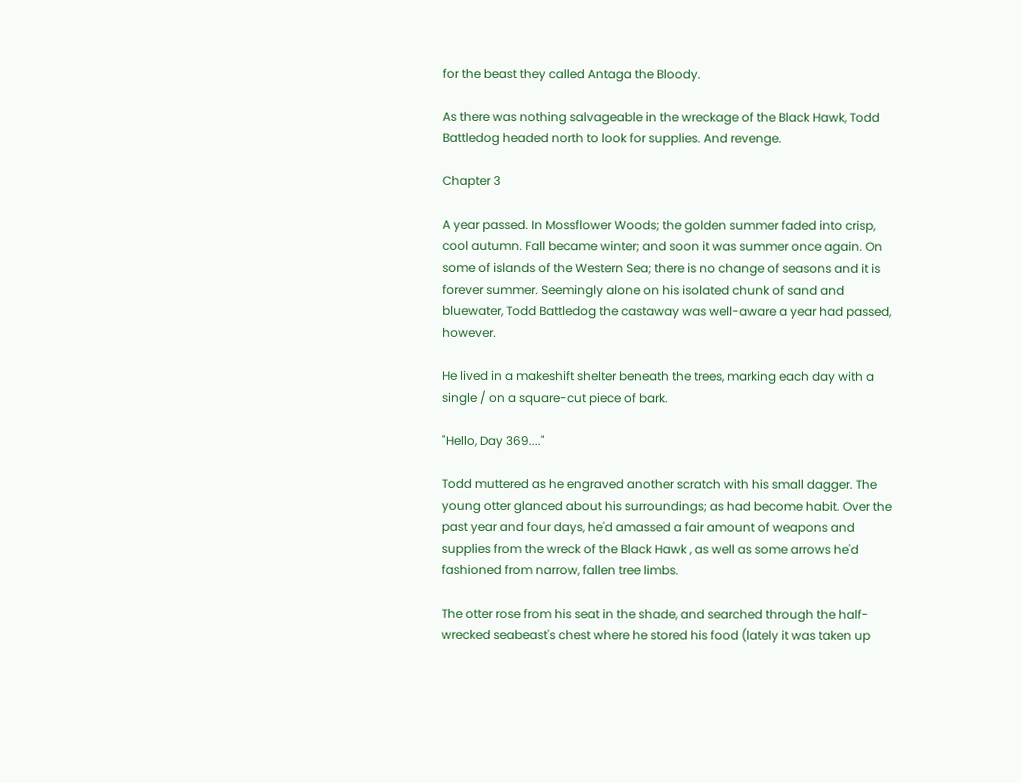for the beast they called Antaga the Bloody.

As there was nothing salvageable in the wreckage of the Black Hawk, Todd Battledog headed north to look for supplies. And revenge.

Chapter 3

A year passed. In Mossflower Woods; the golden summer faded into crisp, cool autumn. Fall became winter; and soon it was summer once again. On some of islands of the Western Sea; there is no change of seasons and it is forever summer. Seemingly alone on his isolated chunk of sand and bluewater, Todd Battledog the castaway was well-aware a year had passed, however.

He lived in a makeshift shelter beneath the trees, marking each day with a single / on a square-cut piece of bark.

"Hello, Day 369...."

Todd muttered as he engraved another scratch with his small dagger. The young otter glanced about his surroundings; as had become habit. Over the past year and four days, he'd amassed a fair amount of weapons and supplies from the wreck of the Black Hawk , as well as some arrows he'd fashioned from narrow, fallen tree limbs.

The otter rose from his seat in the shade, and searched through the half-wrecked seabeast's chest where he stored his food (lately it was taken up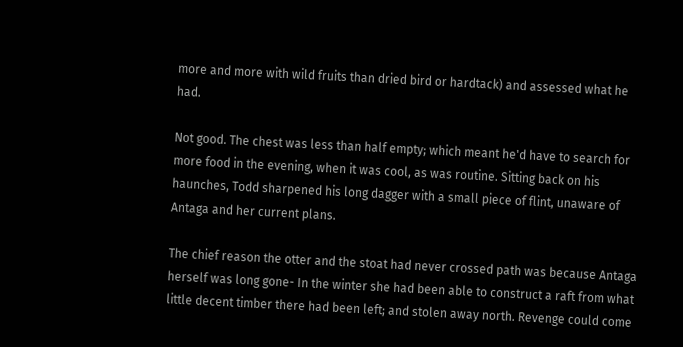more and more with wild fruits than dried bird or hardtack) and assessed what he had.

Not good. The chest was less than half empty; which meant he'd have to search for more food in the evening, when it was cool, as was routine. Sitting back on his haunches, Todd sharpened his long dagger with a small piece of flint, unaware of Antaga and her current plans.

The chief reason the otter and the stoat had never crossed path was because Antaga herself was long gone- In the winter she had been able to construct a raft from what little decent timber there had been left; and stolen away north. Revenge could come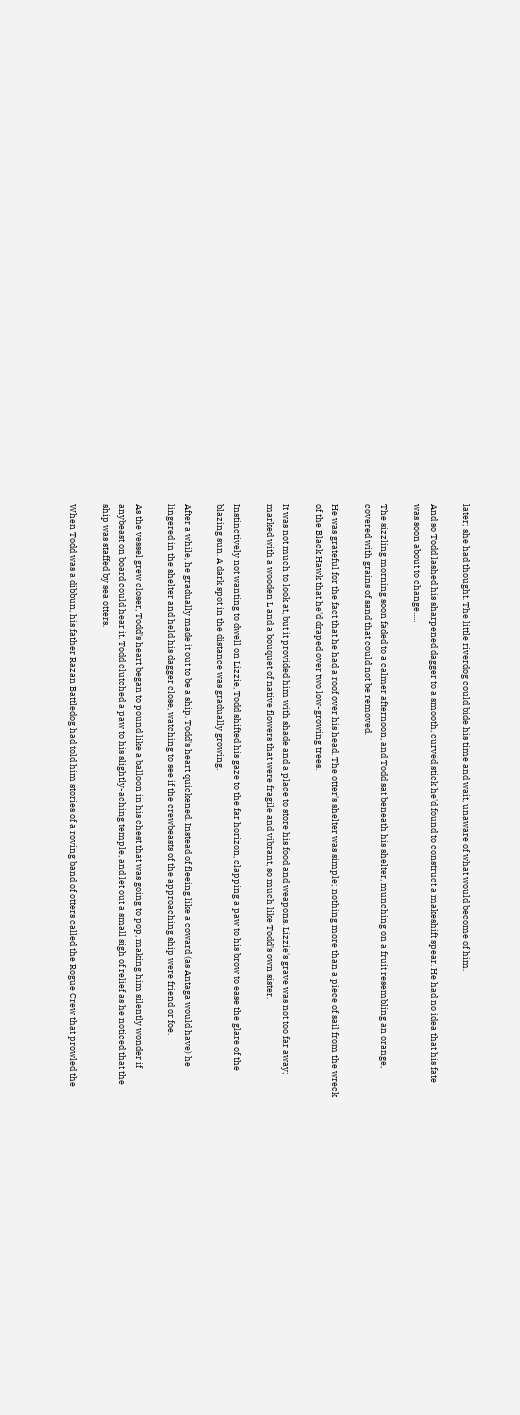later; she had thought. The little riverdog could bide his time and wait, unaware of what would become of him.

And so Todd lashed his sharpened dagger to a smooth, curved stick he'd found to construct a makeshift spear. He had no idea that his fate was soon about to change.....

The sizzling morning soon faded to a calmer afternoon, and Todd sat beneath his shelter, munching on a fruit resembling an orange, covered with grains of sand that could not be removed.

He was grateful for the fact that he had a roof over his head. The otter's shelter was simple; nothing more than a piece of sail from the wreck of the Black Hawk that he'd draped over two low-growing trees.

It was not much to look at, but it provided him with shade and a place to store his food and weapons. Lizzie's grave was not too far away; marked with a wooden L and a bouquet of native flowers that were fragile and vibrant, so much like Todd's own sister.

Instinctively not wanting to dwell on Lizzie, Todd shifted his gaze to the far horizon, clapping a paw to his brow to ease the glare of the blazing sun. A dark spot in the distance was gradually growing.

After a while, he gradually made it out to be a ship. Todd's heart quickened. Instead of fleeing like a coward (as Antaga would have) he lingered in the shelter and held his dagger close, watching to see if the crewbeasts of the approaching ship were friend or foe.

As the vessel grew closer, Todd's heart began to pound like a balloon in his chest that was going to pop, making him silently wonder if anybeast on board could hear it. Todd clutched a paw to his slightly-aching temple, and let out a small sigh of relief as he noticed that the ship was staffed by sea otters.

When Todd was a dibbun, his father Razan Battledog had told him stories of a roving band of otters called the Rogue Crew that prowled the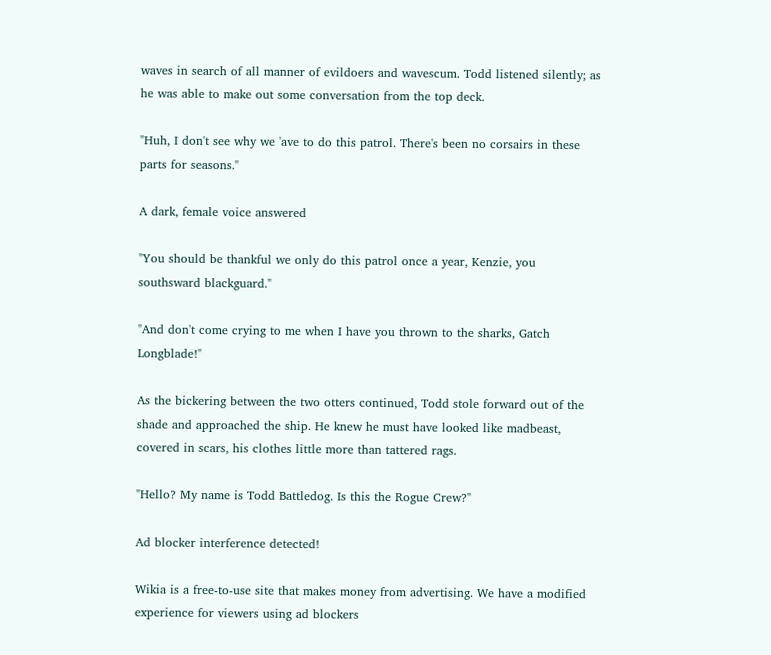waves in search of all manner of evildoers and wavescum. Todd listened silently; as he was able to make out some conversation from the top deck.

"Huh, I don't see why we 'ave to do this patrol. There's been no corsairs in these parts for seasons."

A dark, female voice answered

"You should be thankful we only do this patrol once a year, Kenzie, you southsward blackguard."

"And don't come crying to me when I have you thrown to the sharks, Gatch Longblade!"

As the bickering between the two otters continued, Todd stole forward out of the shade and approached the ship. He knew he must have looked like madbeast, covered in scars, his clothes little more than tattered rags.

"Hello? My name is Todd Battledog. Is this the Rogue Crew?"

Ad blocker interference detected!

Wikia is a free-to-use site that makes money from advertising. We have a modified experience for viewers using ad blockers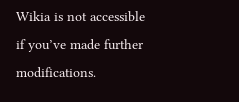Wikia is not accessible if you’ve made further modifications.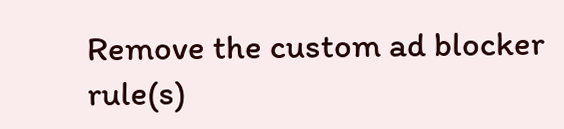Remove the custom ad blocker rule(s)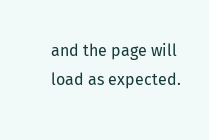and the page will load as expected.